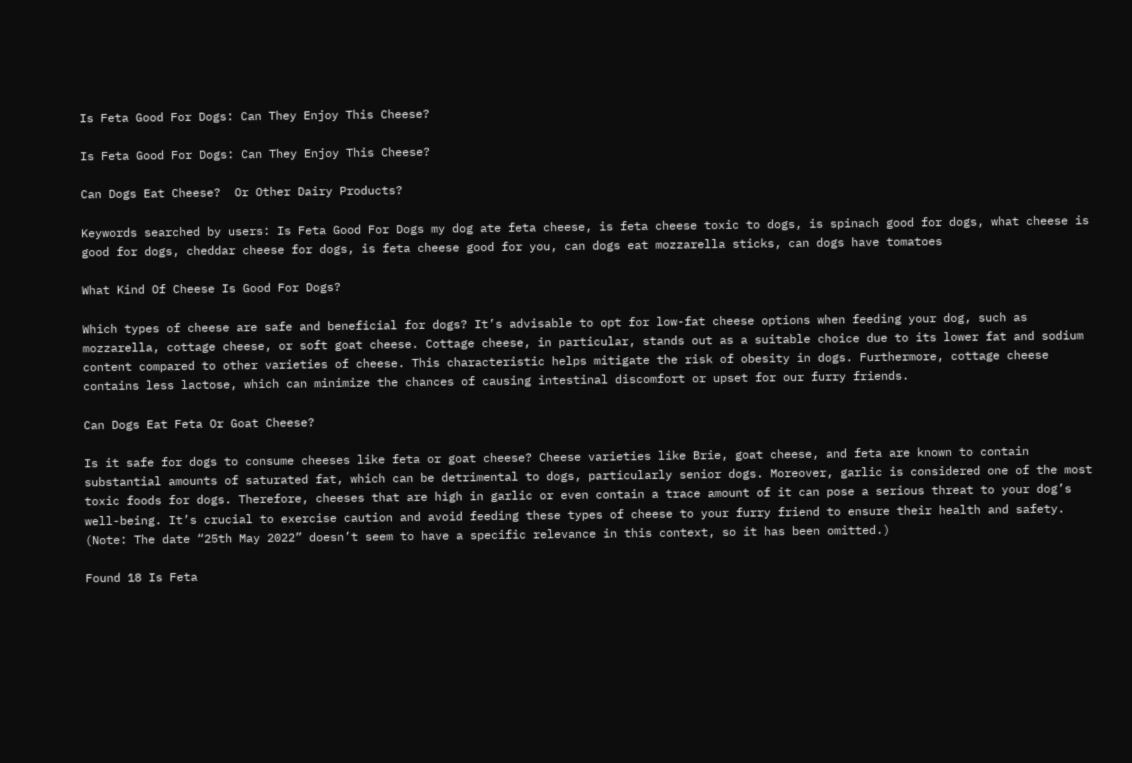Is Feta Good For Dogs: Can They Enjoy This Cheese?

Is Feta Good For Dogs: Can They Enjoy This Cheese?

Can Dogs Eat Cheese?  Or Other Dairy Products?

Keywords searched by users: Is Feta Good For Dogs my dog ate feta cheese, is feta cheese toxic to dogs, is spinach good for dogs, what cheese is good for dogs, cheddar cheese for dogs, is feta cheese good for you, can dogs eat mozzarella sticks, can dogs have tomatoes

What Kind Of Cheese Is Good For Dogs?

Which types of cheese are safe and beneficial for dogs? It’s advisable to opt for low-fat cheese options when feeding your dog, such as mozzarella, cottage cheese, or soft goat cheese. Cottage cheese, in particular, stands out as a suitable choice due to its lower fat and sodium content compared to other varieties of cheese. This characteristic helps mitigate the risk of obesity in dogs. Furthermore, cottage cheese contains less lactose, which can minimize the chances of causing intestinal discomfort or upset for our furry friends.

Can Dogs Eat Feta Or Goat Cheese?

Is it safe for dogs to consume cheeses like feta or goat cheese? Cheese varieties like Brie, goat cheese, and feta are known to contain substantial amounts of saturated fat, which can be detrimental to dogs, particularly senior dogs. Moreover, garlic is considered one of the most toxic foods for dogs. Therefore, cheeses that are high in garlic or even contain a trace amount of it can pose a serious threat to your dog’s well-being. It’s crucial to exercise caution and avoid feeding these types of cheese to your furry friend to ensure their health and safety. (Note: The date “25th May 2022” doesn’t seem to have a specific relevance in this context, so it has been omitted.)

Found 18 Is Feta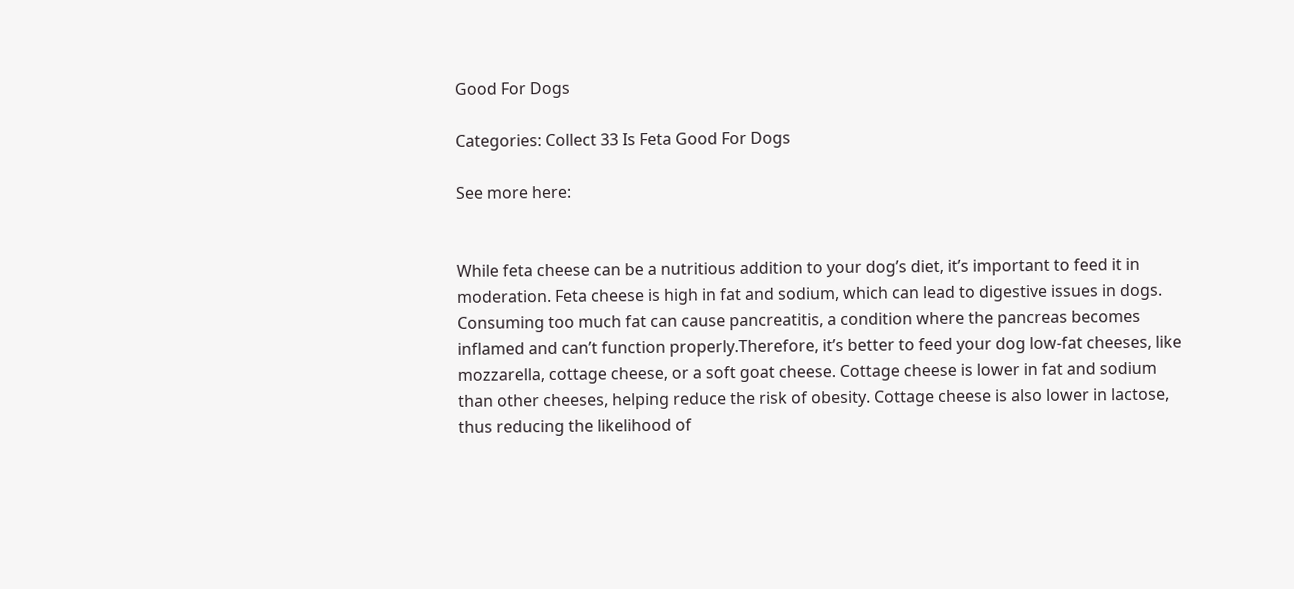Good For Dogs

Categories: Collect 33 Is Feta Good For Dogs

See more here:


While feta cheese can be a nutritious addition to your dog’s diet, it’s important to feed it in moderation. Feta cheese is high in fat and sodium, which can lead to digestive issues in dogs. Consuming too much fat can cause pancreatitis, a condition where the pancreas becomes inflamed and can’t function properly.Therefore, it’s better to feed your dog low-fat cheeses, like mozzarella, cottage cheese, or a soft goat cheese. Cottage cheese is lower in fat and sodium than other cheeses, helping reduce the risk of obesity. Cottage cheese is also lower in lactose, thus reducing the likelihood of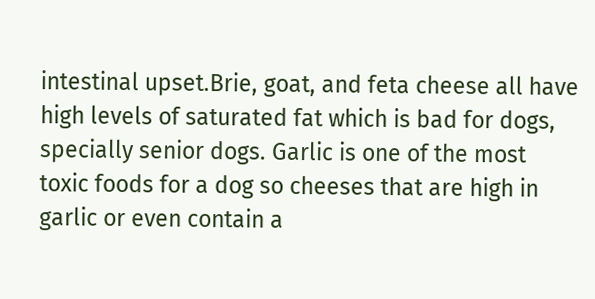intestinal upset.Brie, goat, and feta cheese all have high levels of saturated fat which is bad for dogs, specially senior dogs. Garlic is one of the most toxic foods for a dog so cheeses that are high in garlic or even contain a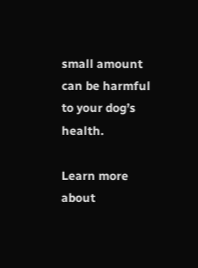small amount can be harmful to your dog’s health.

Learn more about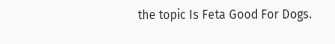the topic Is Feta Good For Dogs.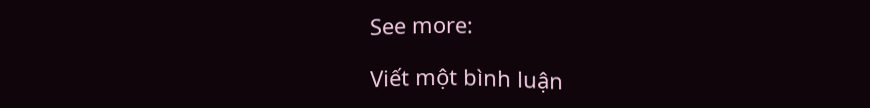See more:

Viết một bình luận